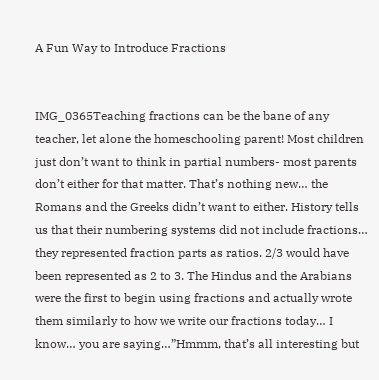A Fun Way to Introduce Fractions


IMG_0365Teaching fractions can be the bane of any teacher, let alone the homeschooling parent! Most children just don’t want to think in partial numbers- most parents don’t either for that matter. That’s nothing new… the Romans and the Greeks didn’t want to either. History tells us that their numbering systems did not include fractions… they represented fraction parts as ratios. 2/3 would have been represented as 2 to 3. The Hindus and the Arabians were the first to begin using fractions and actually wrote them similarly to how we write our fractions today… I know… you are saying…”Hmmm, that’s all interesting but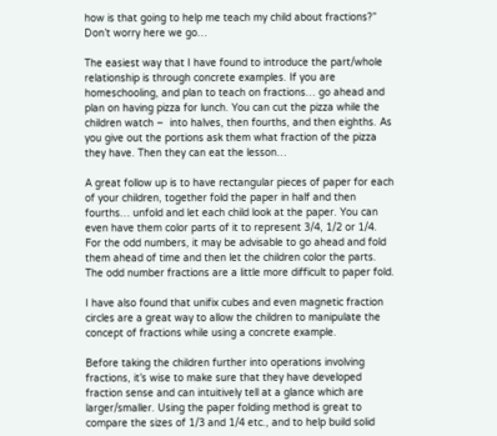how is that going to help me teach my child about fractions?” Don’t worry here we go…

The easiest way that I have found to introduce the part/whole relationship is through concrete examples. If you are homeschooling, and plan to teach on fractions… go ahead and plan on having pizza for lunch. You can cut the pizza while the children watch –  into halves, then fourths, and then eighths. As you give out the portions ask them what fraction of the pizza they have. Then they can eat the lesson…

A great follow up is to have rectangular pieces of paper for each of your children, together fold the paper in half and then fourths… unfold and let each child look at the paper. You can even have them color parts of it to represent 3/4, 1/2 or 1/4. For the odd numbers, it may be advisable to go ahead and fold them ahead of time and then let the children color the parts. The odd number fractions are a little more difficult to paper fold.

I have also found that unifix cubes and even magnetic fraction circles are a great way to allow the children to manipulate the concept of fractions while using a concrete example.

Before taking the children further into operations involving fractions, it’s wise to make sure that they have developed fraction sense and can intuitively tell at a glance which are larger/smaller. Using the paper folding method is great to compare the sizes of 1/3 and 1/4 etc., and to help build solid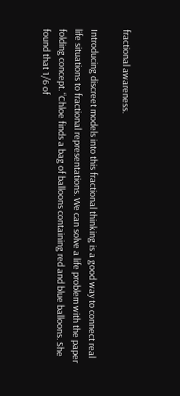fractional awareness.

Introducing discreet models into this fractional thinking is a good way to connect real life situations to fractional representations. We can solve a life problem with the paper folding concept. “Chloe finds a bag of balloons containing red and blue balloons. She found that 1/6 of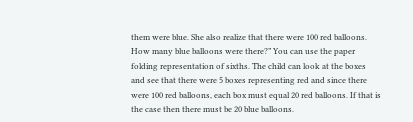them were blue. She also realize that there were 100 red balloons. How many blue balloons were there?” You can use the paper folding representation of sixths. The child can look at the boxes and see that there were 5 boxes representing red and since there were 100 red balloons, each box must equal 20 red balloons. If that is the case then there must be 20 blue balloons.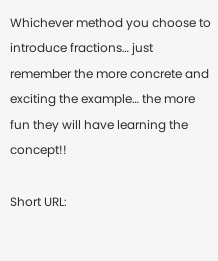Whichever method you choose to introduce fractions… just remember the more concrete and exciting the example… the more fun they will have learning the concept!!

Short URL: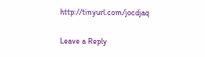http://tinyurl.com/jocdjaq

Leave a Reply